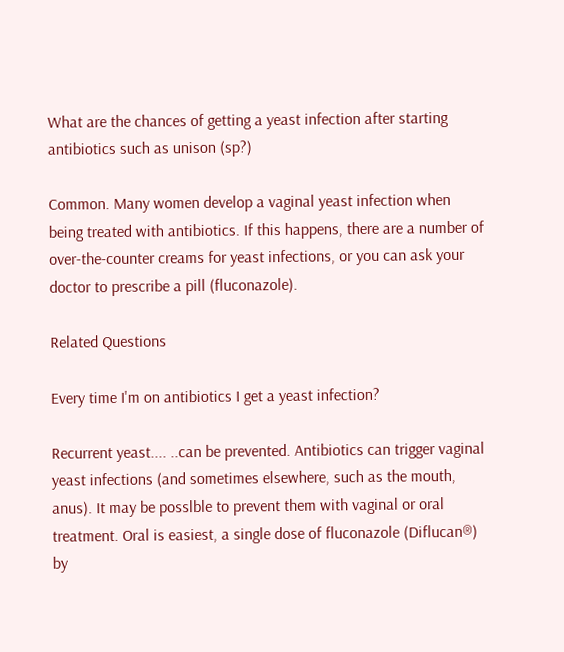What are the chances of getting a yeast infection after starting antibiotics such as unison (sp?)

Common. Many women develop a vaginal yeast infection when being treated with antibiotics. If this happens, there are a number of over-the-counter creams for yeast infections, or you can ask your doctor to prescribe a pill (fluconazole).

Related Questions

Every time I'm on antibiotics I get a yeast infection?

Recurrent yeast.... ..can be prevented. Antibiotics can trigger vaginal yeast infections (and sometimes elsewhere, such as the mouth, anus). It may be posslble to prevent them with vaginal or oral treatment. Oral is easiest, a single dose of fluconazole (Diflucan®) by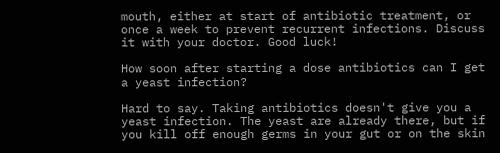mouth, either at start of antibiotic treatment, or once a week to prevent recurrent infections. Discuss it with your doctor. Good luck!

How soon after starting a dose antibiotics can I get a yeast infection?

Hard to say. Taking antibiotics doesn't give you a yeast infection. The yeast are already there, but if you kill off enough germs in your gut or on the skin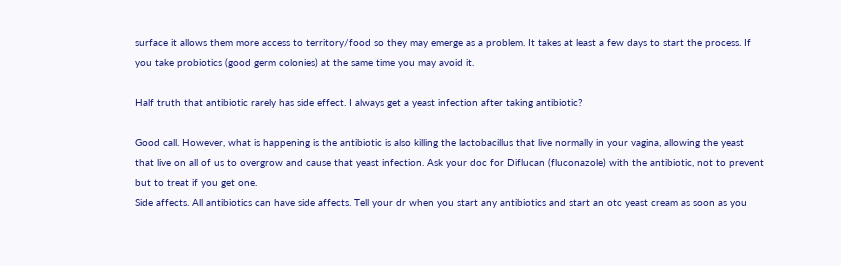surface it allows them more access to territory/food so they may emerge as a problem. It takes at least a few days to start the process. If you take probiotics (good germ colonies) at the same time you may avoid it.

Half truth that antibiotic rarely has side effect. I always get a yeast infection after taking antibiotic?

Good call. However, what is happening is the antibiotic is also killing the lactobacillus that live normally in your vagina, allowing the yeast that live on all of us to overgrow and cause that yeast infection. Ask your doc for Diflucan (fluconazole) with the antibiotic, not to prevent but to treat if you get one.
Side affects. All antibiotics can have side affects. Tell your dr when you start any antibiotics and start an otc yeast cream as soon as you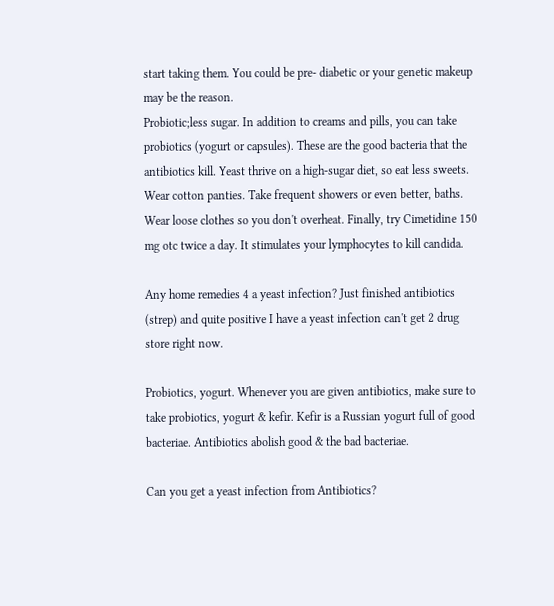start taking them. You could be pre- diabetic or your genetic makeup may be the reason.
Probiotic;less sugar. In addition to creams and pills, you can take probiotics (yogurt or capsules). These are the good bacteria that the antibiotics kill. Yeast thrive on a high-sugar diet, so eat less sweets. Wear cotton panties. Take frequent showers or even better, baths. Wear loose clothes so you don't overheat. Finally, try Cimetidine 150 mg otc twice a day. It stimulates your lymphocytes to kill candida.

Any home remedies 4 a yeast infection? Just finished antibiotics (strep) and quite positive I have a yeast infection can't get 2 drug store right now.

Probiotics, yogurt. Whenever you are given antibiotics, make sure to take probiotics, yogurt & kefir. Kefir is a Russian yogurt full of good bacteriae. Antibiotics abolish good & the bad bacteriae.

Can you get a yeast infection from Antibiotics?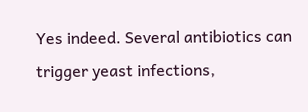Yes indeed. Several antibiotics can trigger yeast infections,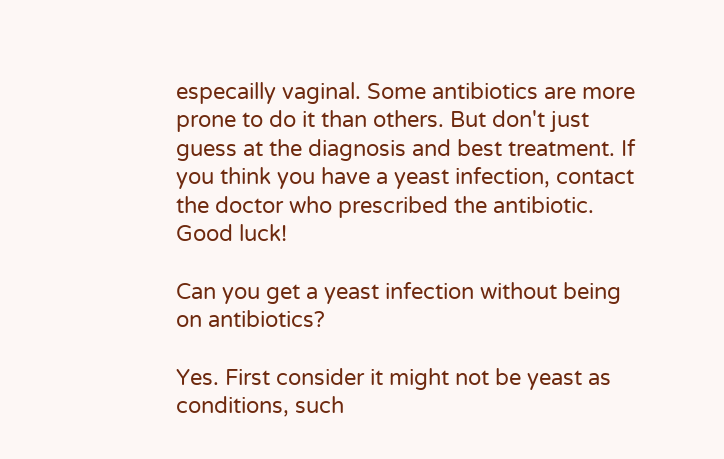especailly vaginal. Some antibiotics are more prone to do it than others. But don't just guess at the diagnosis and best treatment. If you think you have a yeast infection, contact the doctor who prescribed the antibiotic. Good luck!

Can you get a yeast infection without being on antibiotics?

Yes. First consider it might not be yeast as conditions, such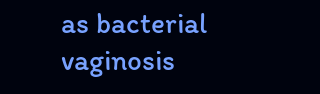as bacterial vaginosis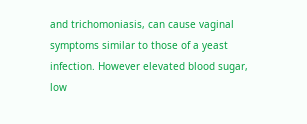and trichomoniasis, can cause vaginal symptoms similar to those of a yeast infection. However elevated blood sugar, low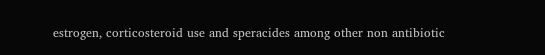estrogen, corticosteroid use and speracides among other non antibiotic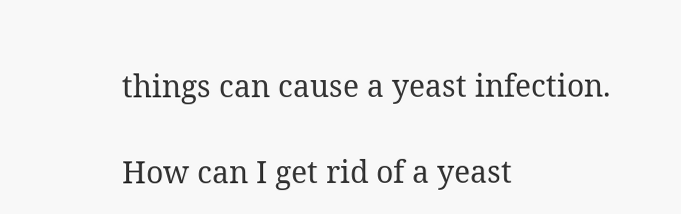things can cause a yeast infection.

How can I get rid of a yeast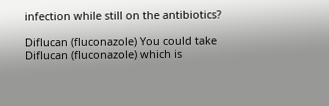infection while still on the antibiotics?

Diflucan (fluconazole) You could take Diflucan (fluconazole) which is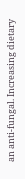an anti-fungal. Increasing dietary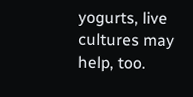yogurts, live cultures may help, too.